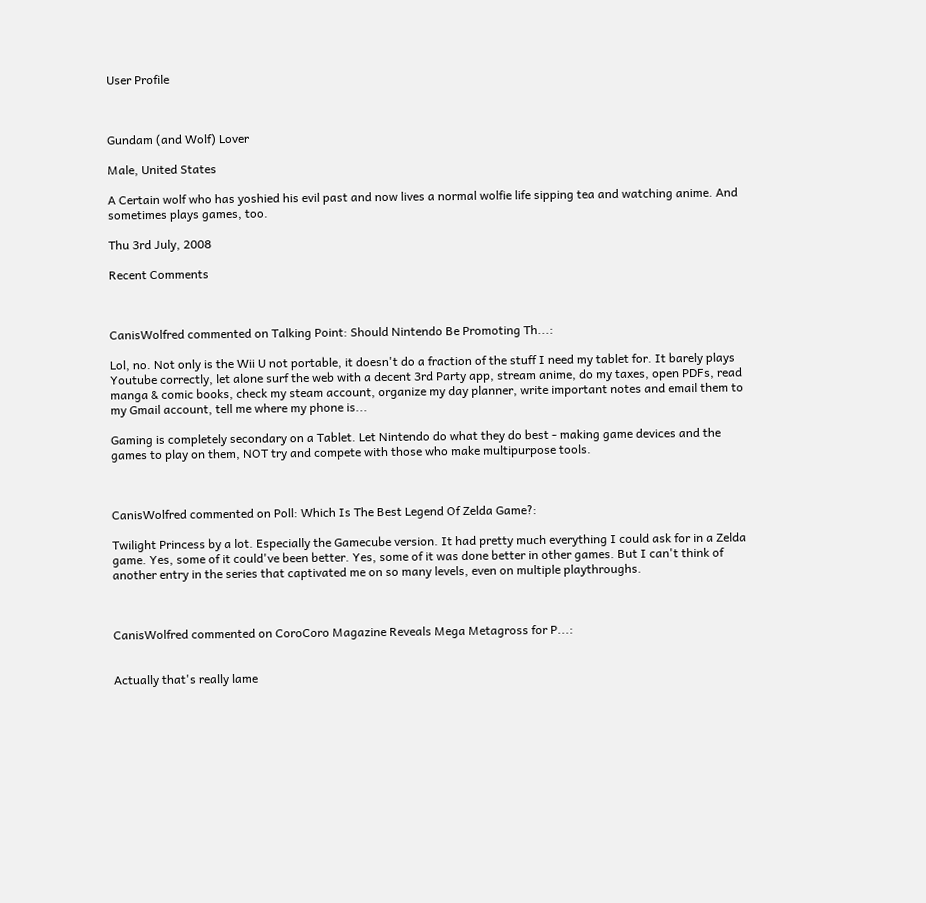User Profile



Gundam (and Wolf) Lover

Male, United States

A Certain wolf who has yoshied his evil past and now lives a normal wolfie life sipping tea and watching anime. And sometimes plays games, too.

Thu 3rd July, 2008

Recent Comments



CanisWolfred commented on Talking Point: Should Nintendo Be Promoting Th...:

Lol, no. Not only is the Wii U not portable, it doesn't do a fraction of the stuff I need my tablet for. It barely plays Youtube correctly, let alone surf the web with a decent 3rd Party app, stream anime, do my taxes, open PDFs, read manga & comic books, check my steam account, organize my day planner, write important notes and email them to my Gmail account, tell me where my phone is...

Gaming is completely secondary on a Tablet. Let Nintendo do what they do best - making game devices and the games to play on them, NOT try and compete with those who make multipurpose tools.



CanisWolfred commented on Poll: Which Is The Best Legend Of Zelda Game?:

Twilight Princess by a lot. Especially the Gamecube version. It had pretty much everything I could ask for in a Zelda game. Yes, some of it could've been better. Yes, some of it was done better in other games. But I can't think of another entry in the series that captivated me on so many levels, even on multiple playthroughs.



CanisWolfred commented on CoroCoro Magazine Reveals Mega Metagross for P...:


Actually that's really lame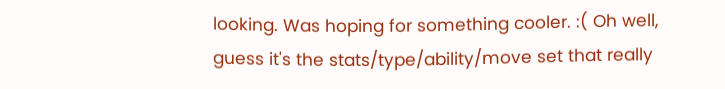looking. Was hoping for something cooler. :( Oh well, guess it's the stats/type/ability/move set that really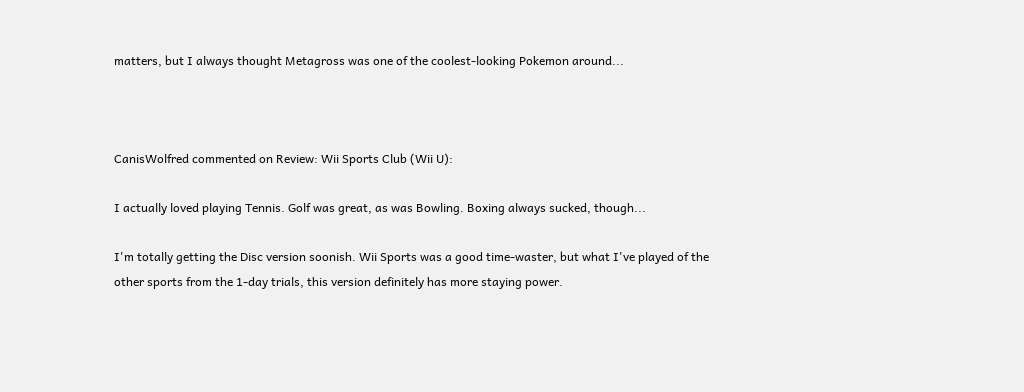matters, but I always thought Metagross was one of the coolest-looking Pokemon around...



CanisWolfred commented on Review: Wii Sports Club (Wii U):

I actually loved playing Tennis. Golf was great, as was Bowling. Boxing always sucked, though...

I'm totally getting the Disc version soonish. Wii Sports was a good time-waster, but what I've played of the other sports from the 1-day trials, this version definitely has more staying power.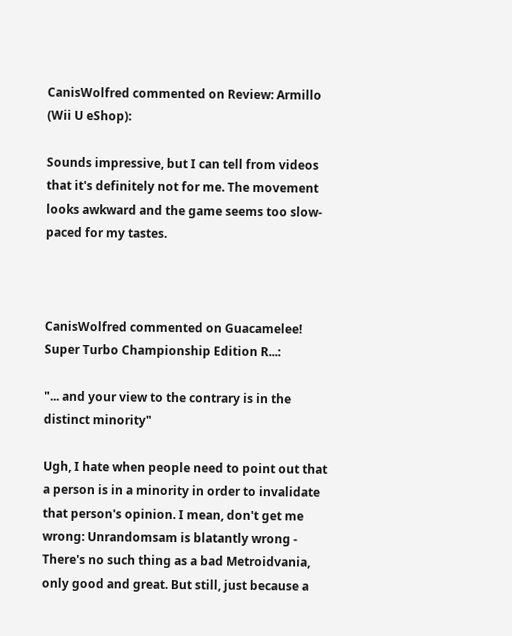CanisWolfred commented on Review: Armillo (Wii U eShop):

Sounds impressive, but I can tell from videos that it's definitely not for me. The movement looks awkward and the game seems too slow-paced for my tastes.



CanisWolfred commented on Guacamelee! Super Turbo Championship Edition R...:

"... and your view to the contrary is in the distinct minority"

Ugh, I hate when people need to point out that a person is in a minority in order to invalidate that person's opinion. I mean, don't get me wrong: Unrandomsam is blatantly wrong - There's no such thing as a bad Metroidvania, only good and great. But still, just because a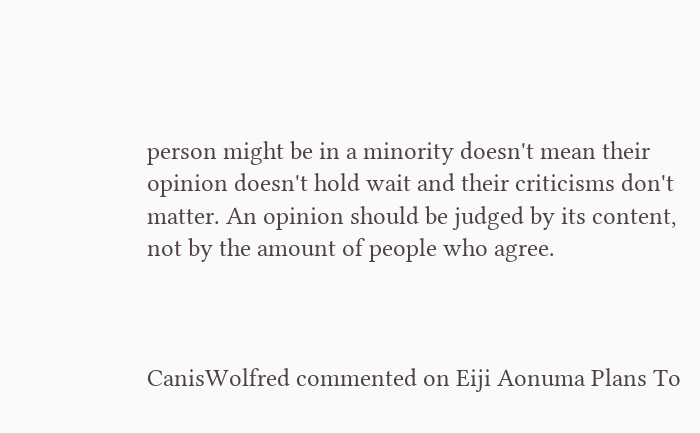person might be in a minority doesn't mean their opinion doesn't hold wait and their criticisms don't matter. An opinion should be judged by its content, not by the amount of people who agree.



CanisWolfred commented on Eiji Aonuma Plans To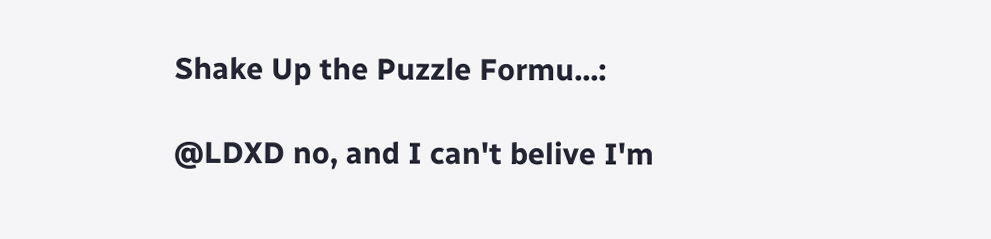Shake Up the Puzzle Formu...:

@LDXD no, and I can't belive I'm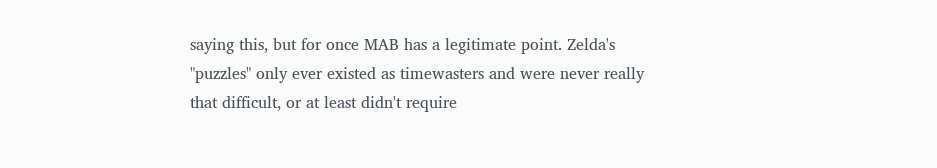saying this, but for once MAB has a legitimate point. Zelda's "puzzles" only ever existed as timewasters and were never really that difficult, or at least didn't require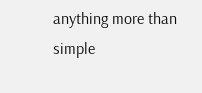anything more than simple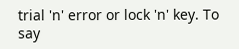trial 'n' error or lock 'n' key. To say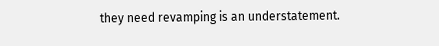they need revamping is an understatement.